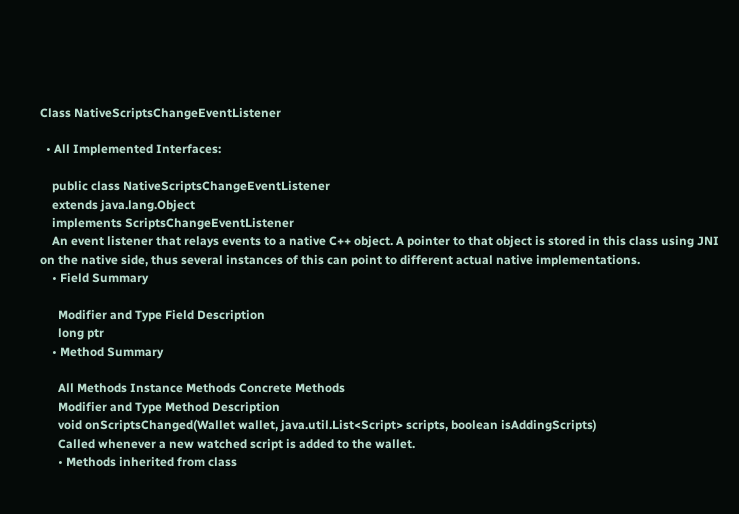Class NativeScriptsChangeEventListener

  • All Implemented Interfaces:

    public class NativeScriptsChangeEventListener
    extends java.lang.Object
    implements ScriptsChangeEventListener
    An event listener that relays events to a native C++ object. A pointer to that object is stored in this class using JNI on the native side, thus several instances of this can point to different actual native implementations.
    • Field Summary

      Modifier and Type Field Description
      long ptr
    • Method Summary

      All Methods Instance Methods Concrete Methods
      Modifier and Type Method Description
      void onScriptsChanged(Wallet wallet, java.util.List<Script> scripts, boolean isAddingScripts)
      Called whenever a new watched script is added to the wallet.
      • Methods inherited from class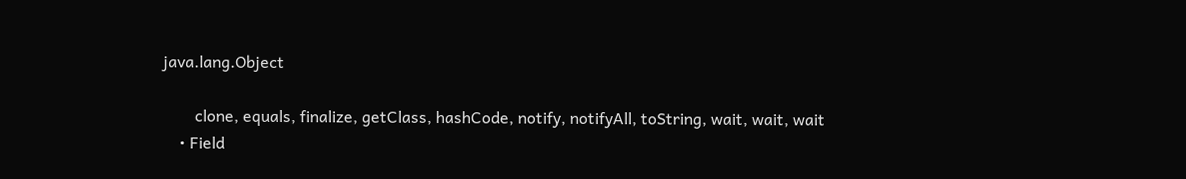java.lang.Object

        clone, equals, finalize, getClass, hashCode, notify, notifyAll, toString, wait, wait, wait
    • Field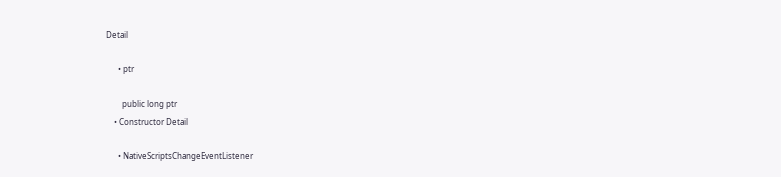Detail

      • ptr

        public long ptr
    • Constructor Detail

      • NativeScriptsChangeEventListener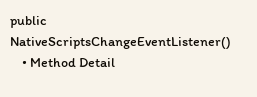public NativeScriptsChangeEventListener()
    • Method Detail